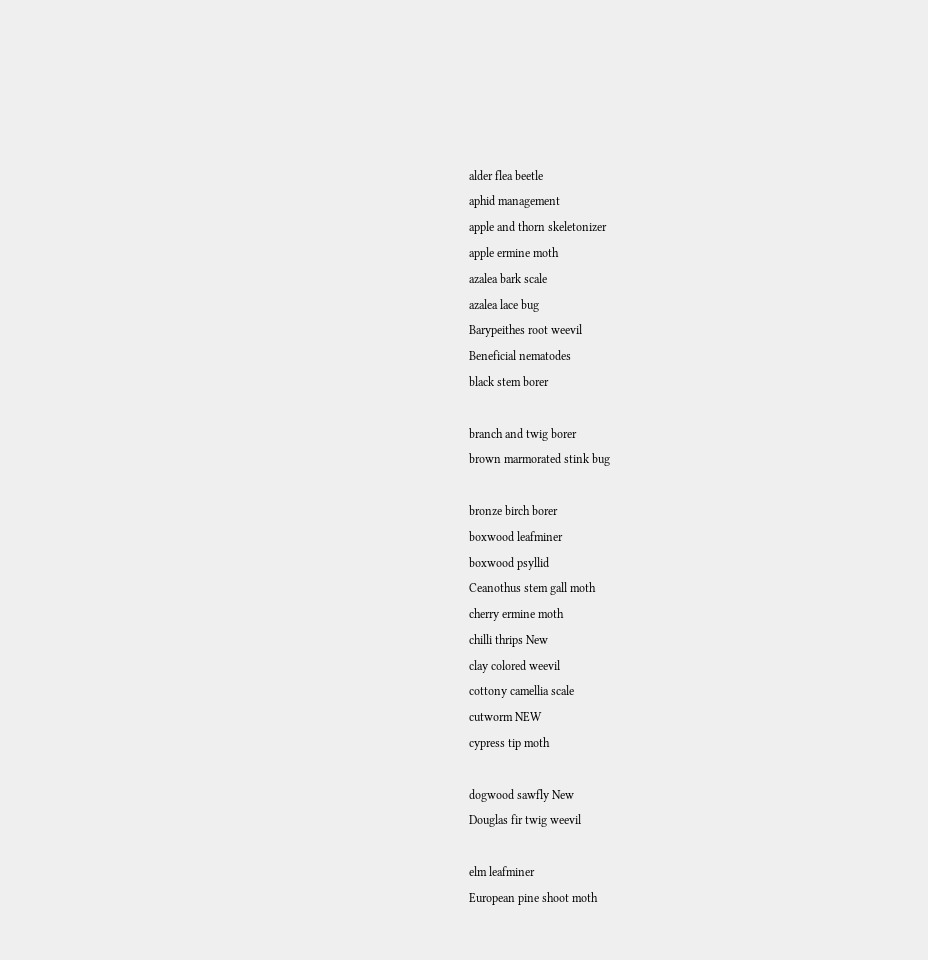alder flea beetle
aphid management
apple and thorn skeletonizer
apple ermine moth
azalea bark scale
azalea lace bug
Barypeithes root weevil
Beneficial nematodes
black stem borer

branch and twig borer
brown marmorated stink bug

bronze birch borer
boxwood leafminer
boxwood psyllid
Ceanothus stem gall moth
cherry ermine moth
chilli thrips New
clay colored weevil
cottony camellia scale
cutworm NEW
cypress tip moth

dogwood sawfly New
Douglas fir twig weevil

elm leafminer
European pine shoot moth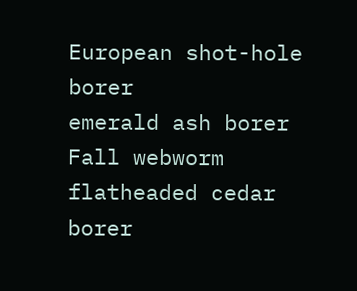European shot-hole borer
emerald ash borer
Fall webworm
flatheaded cedar borer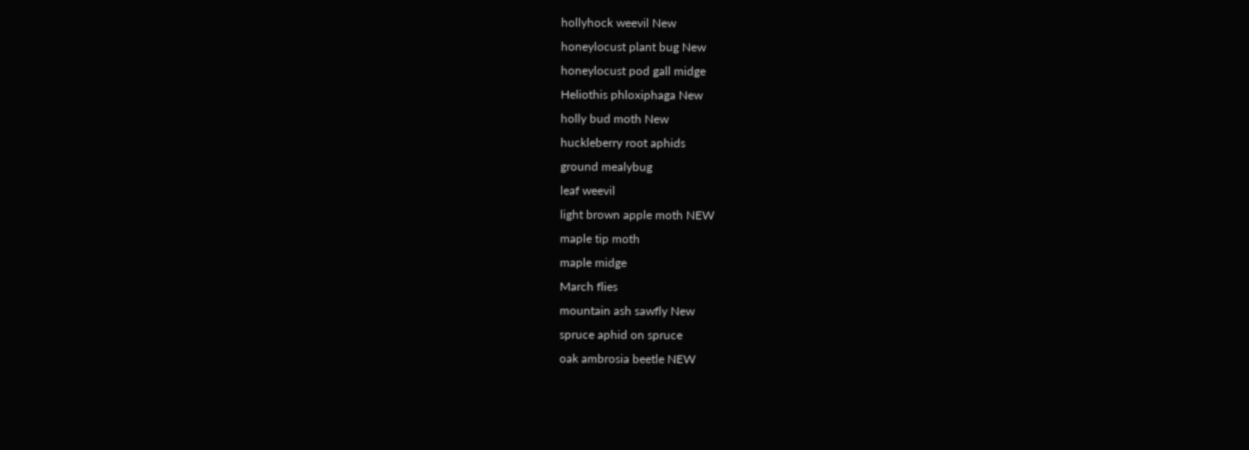hollyhock weevil New
honeylocust plant bug New
honeylocust pod gall midge
Heliothis phloxiphaga New
holly bud moth New
huckleberry root aphids
ground mealybug
leaf weevil
light brown apple moth NEW
maple tip moth
maple midge
March flies
mountain ash sawfly New
spruce aphid on spruce
oak ambrosia beetle NEW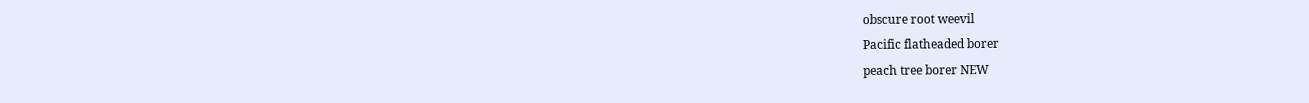obscure root weevil
Pacific flatheaded borer
peach tree borer NEW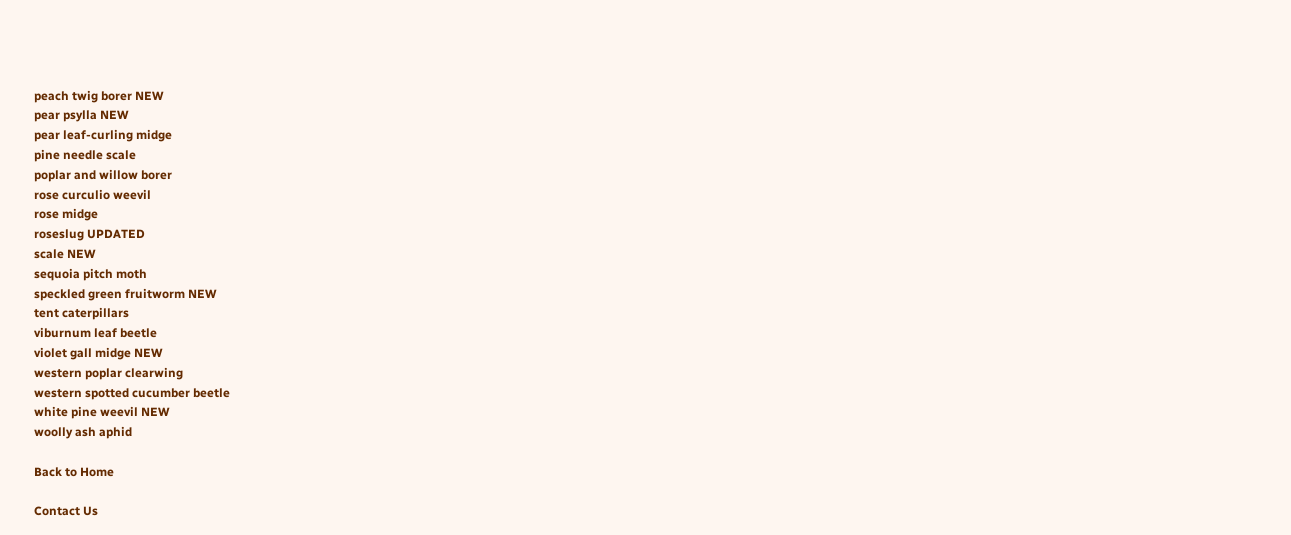peach twig borer NEW
pear psylla NEW
pear leaf-curling midge
pine needle scale
poplar and willow borer
rose curculio weevil
rose midge
roseslug UPDATED
scale NEW
sequoia pitch moth
speckled green fruitworm NEW
tent caterpillars
viburnum leaf beetle
violet gall midge NEW
western poplar clearwing
western spotted cucumber beetle
white pine weevil NEW
woolly ash aphid

Back to Home

Contact Us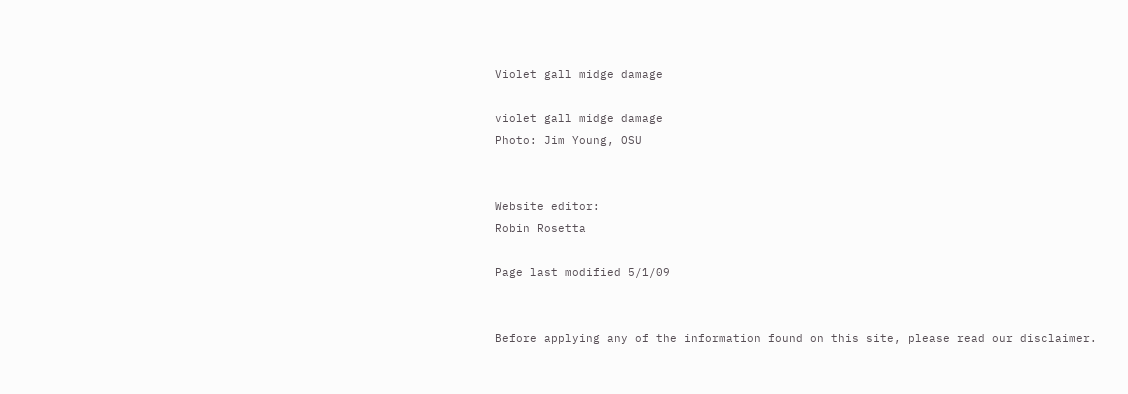Violet gall midge damage

violet gall midge damage
Photo: Jim Young, OSU


Website editor:
Robin Rosetta

Page last modified 5/1/09


Before applying any of the information found on this site, please read our disclaimer.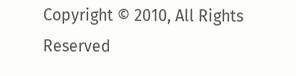Copyright © 2010, All Rights Reserved